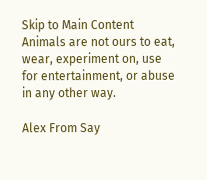Skip to Main Content
Animals are not ours to eat, wear, experiment on, use for entertainment, or abuse in any other way.

Alex From Say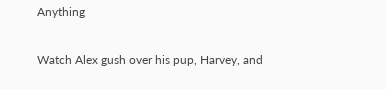Anything

Watch Alex gush over his pup, Harvey, and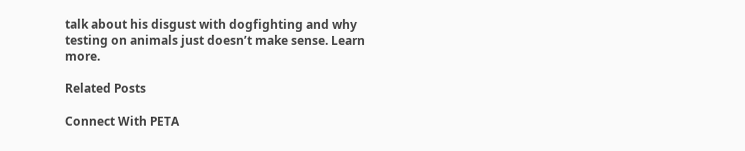talk about his disgust with dogfighting and why testing on animals just doesn’t make sense. Learn more.

Related Posts

Connect With PETA